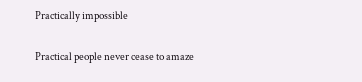Practically impossible

Practical people never cease to amaze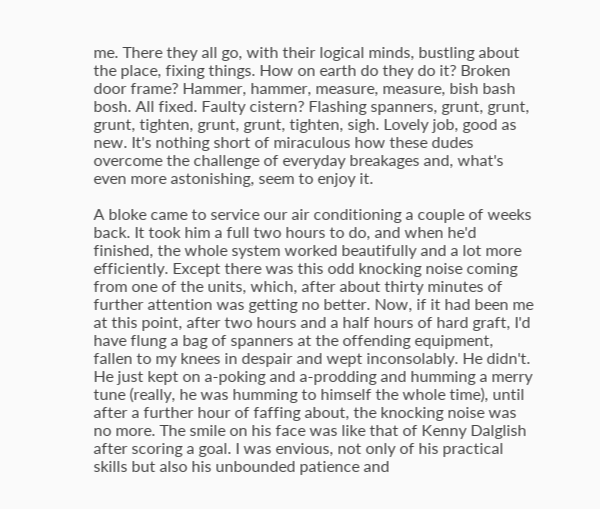me. There they all go, with their logical minds, bustling about the place, fixing things. How on earth do they do it? Broken door frame? Hammer, hammer, measure, measure, bish bash bosh. All fixed. Faulty cistern? Flashing spanners, grunt, grunt, grunt, tighten, grunt, grunt, tighten, sigh. Lovely job, good as new. It's nothing short of miraculous how these dudes overcome the challenge of everyday breakages and, what's even more astonishing, seem to enjoy it.

A bloke came to service our air conditioning a couple of weeks back. It took him a full two hours to do, and when he'd finished, the whole system worked beautifully and a lot more efficiently. Except there was this odd knocking noise coming from one of the units, which, after about thirty minutes of further attention was getting no better. Now, if it had been me at this point, after two hours and a half hours of hard graft, I'd have flung a bag of spanners at the offending equipment, fallen to my knees in despair and wept inconsolably. He didn't. He just kept on a-poking and a-prodding and humming a merry tune (really, he was humming to himself the whole time), until after a further hour of faffing about, the knocking noise was no more. The smile on his face was like that of Kenny Dalglish after scoring a goal. I was envious, not only of his practical skills but also his unbounded patience and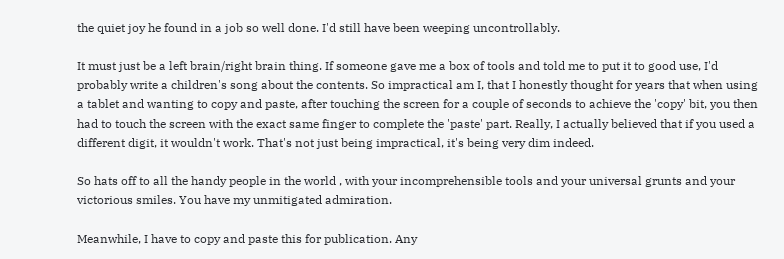the quiet joy he found in a job so well done. I'd still have been weeping uncontrollably.

It must just be a left brain/right brain thing. If someone gave me a box of tools and told me to put it to good use, I'd probably write a children's song about the contents. So impractical am I, that I honestly thought for years that when using a tablet and wanting to copy and paste, after touching the screen for a couple of seconds to achieve the 'copy' bit, you then had to touch the screen with the exact same finger to complete the 'paste' part. Really, I actually believed that if you used a different digit, it wouldn't work. That's not just being impractical, it's being very dim indeed.

So hats off to all the handy people in the world , with your incomprehensible tools and your universal grunts and your victorious smiles. You have my unmitigated admiration.

Meanwhile, I have to copy and paste this for publication. Any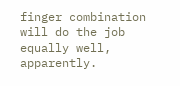finger combination will do the job equally well, apparently.